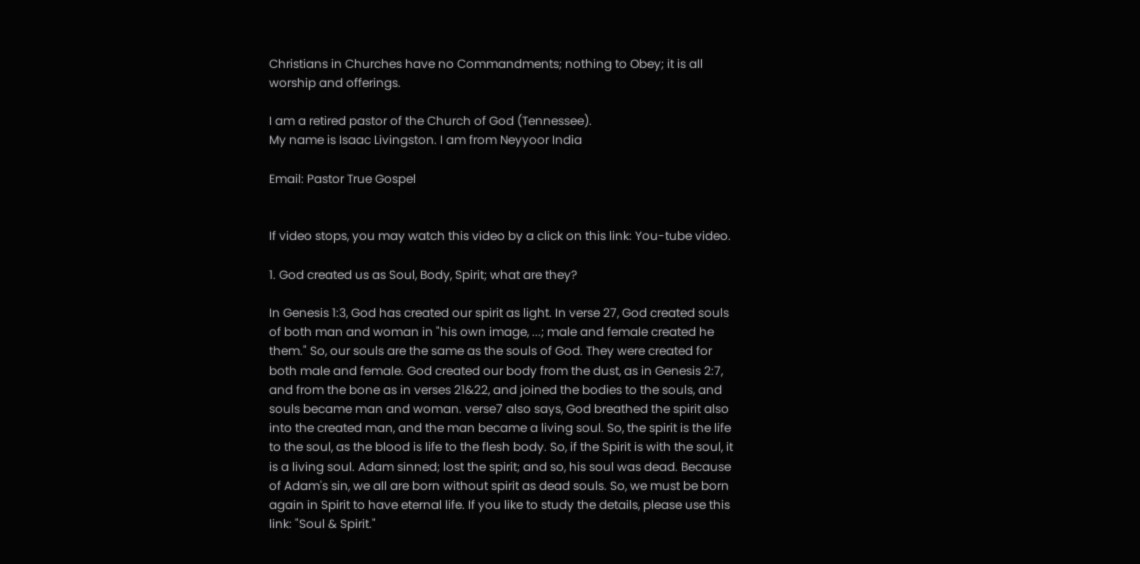Christians in Churches have no Commandments; nothing to Obey; it is all worship and offerings.

I am a retired pastor of the Church of God (Tennessee).
My name is Isaac Livingston. I am from Neyyoor India

Email: Pastor True Gospel


If video stops, you may watch this video by a click on this link: You-tube video.

1. God created us as Soul, Body, Spirit; what are they?

In Genesis 1:3, God has created our spirit as light. In verse 27, God created souls of both man and woman in "his own image, ...; male and female created he them." So, our souls are the same as the souls of God. They were created for both male and female. God created our body from the dust, as in Genesis 2:7, and from the bone as in verses 21&22, and joined the bodies to the souls, and souls became man and woman. verse7 also says, God breathed the spirit also into the created man, and the man became a living soul. So, the spirit is the life to the soul, as the blood is life to the flesh body. So, if the Spirit is with the soul, it is a living soul. Adam sinned; lost the spirit; and so, his soul was dead. Because of Adam's sin, we all are born without spirit as dead souls. So, we must be born again in Spirit to have eternal life. If you like to study the details, please use this link: "Soul & Spirit."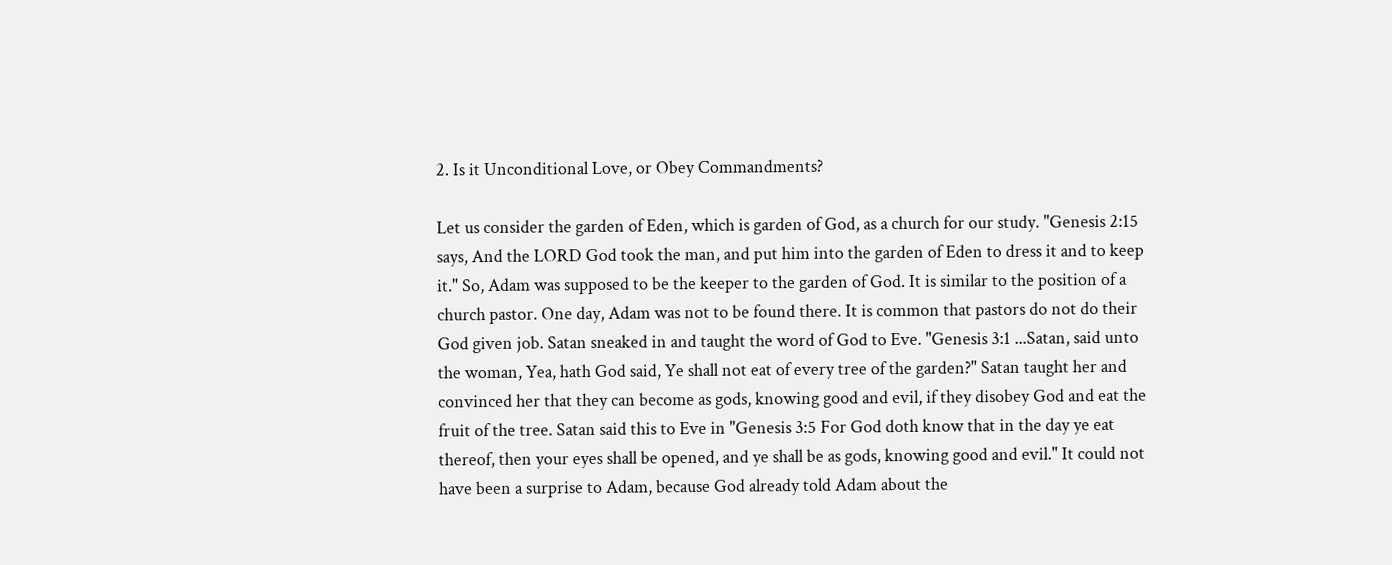2. Is it Unconditional Love, or Obey Commandments?

Let us consider the garden of Eden, which is garden of God, as a church for our study. "Genesis 2:15 says, And the LORD God took the man, and put him into the garden of Eden to dress it and to keep it." So, Adam was supposed to be the keeper to the garden of God. It is similar to the position of a church pastor. One day, Adam was not to be found there. It is common that pastors do not do their God given job. Satan sneaked in and taught the word of God to Eve. "Genesis 3:1 ...Satan, said unto the woman, Yea, hath God said, Ye shall not eat of every tree of the garden?" Satan taught her and convinced her that they can become as gods, knowing good and evil, if they disobey God and eat the fruit of the tree. Satan said this to Eve in "Genesis 3:5 For God doth know that in the day ye eat thereof, then your eyes shall be opened, and ye shall be as gods, knowing good and evil." It could not have been a surprise to Adam, because God already told Adam about the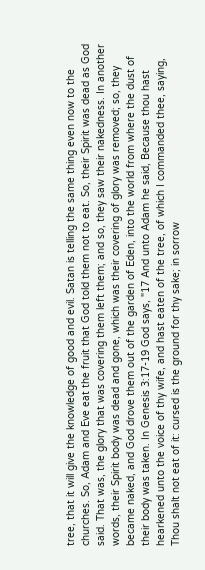tree, that it will give the knowledge of good and evil. Satan is telling the same thing even now to the churches. So, Adam and Eve eat the fruit that God told them not to eat. So, their Spirit was dead as God said. That was, the glory that was covering them left them; and so, they saw their nakedness. In another words, their Spirit body was dead and gone, which was their covering of glory was removed; so, they became naked, and God drove them out of the garden of Eden, into the world from where the dust of their body was taken. In Genesis 3:17-19 God says, "17 And unto Adam he said, Because thou hast hearkened unto the voice of thy wife, and hast eaten of the tree, of which I commanded thee, saying, Thou shalt not eat of it: cursed is the ground for thy sake; in sorrow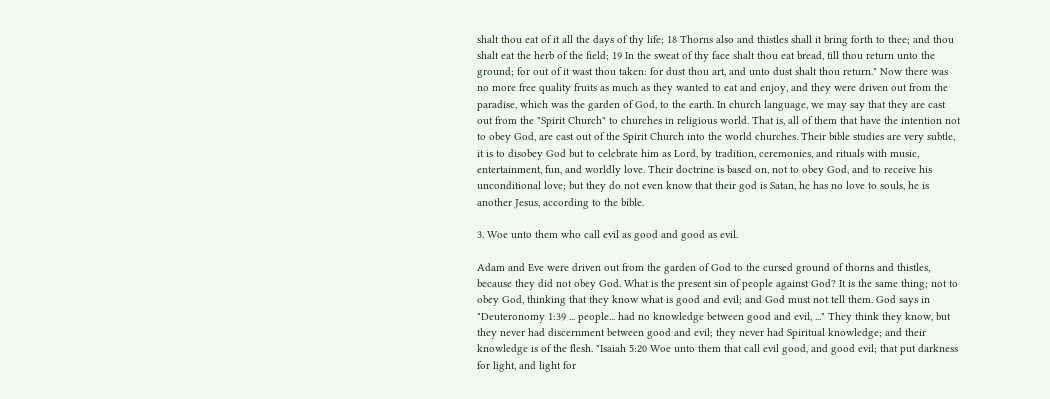shalt thou eat of it all the days of thy life; 18 Thorns also and thistles shall it bring forth to thee; and thou shalt eat the herb of the field; 19 In the sweat of thy face shalt thou eat bread, till thou return unto the ground; for out of it wast thou taken: for dust thou art, and unto dust shalt thou return." Now there was no more free quality fruits as much as they wanted to eat and enjoy, and they were driven out from the paradise, which was the garden of God, to the earth. In church language, we may say that they are cast out from the "Spirit Church" to churches in religious world. That is, all of them that have the intention not to obey God, are cast out of the Spirit Church into the world churches. Their bible studies are very subtle, it is to disobey God but to celebrate him as Lord, by tradition, ceremonies, and rituals with music, entertainment, fun, and worldly love. Their doctrine is based on, not to obey God, and to receive his unconditional love; but they do not even know that their god is Satan, he has no love to souls, he is another Jesus, according to the bible.

3. Woe unto them who call evil as good and good as evil.

Adam and Eve were driven out from the garden of God to the cursed ground of thorns and thistles, because they did not obey God. What is the present sin of people against God? It is the same thing; not to obey God, thinking that they know what is good and evil; and God must not tell them. God says in "Deuteronomy 1:39 ... people... had no knowledge between good and evil, ..." They think they know, but they never had discernment between good and evil; they never had Spiritual knowledge; and their knowledge is of the flesh. "Isaiah 5:20 Woe unto them that call evil good, and good evil; that put darkness for light, and light for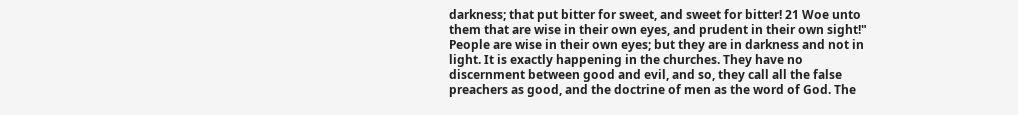darkness; that put bitter for sweet, and sweet for bitter! 21 Woe unto them that are wise in their own eyes, and prudent in their own sight!" People are wise in their own eyes; but they are in darkness and not in light. It is exactly happening in the churches. They have no discernment between good and evil, and so, they call all the false preachers as good, and the doctrine of men as the word of God. The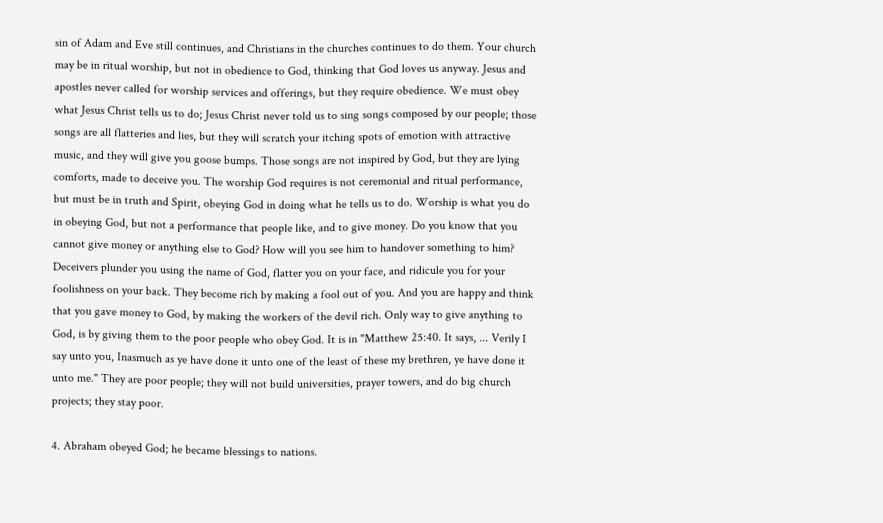sin of Adam and Eve still continues, and Christians in the churches continues to do them. Your church may be in ritual worship, but not in obedience to God, thinking that God loves us anyway. Jesus and apostles never called for worship services and offerings, but they require obedience. We must obey what Jesus Christ tells us to do; Jesus Christ never told us to sing songs composed by our people; those songs are all flatteries and lies, but they will scratch your itching spots of emotion with attractive music, and they will give you goose bumps. Those songs are not inspired by God, but they are lying comforts, made to deceive you. The worship God requires is not ceremonial and ritual performance, but must be in truth and Spirit, obeying God in doing what he tells us to do. Worship is what you do in obeying God, but not a performance that people like, and to give money. Do you know that you cannot give money or anything else to God? How will you see him to handover something to him? Deceivers plunder you using the name of God, flatter you on your face, and ridicule you for your foolishness on your back. They become rich by making a fool out of you. And you are happy and think that you gave money to God, by making the workers of the devil rich. Only way to give anything to God, is by giving them to the poor people who obey God. It is in "Matthew 25:40. It says, ... Verily I say unto you, Inasmuch as ye have done it unto one of the least of these my brethren, ye have done it unto me." They are poor people; they will not build universities, prayer towers, and do big church projects; they stay poor.

4. Abraham obeyed God; he became blessings to nations.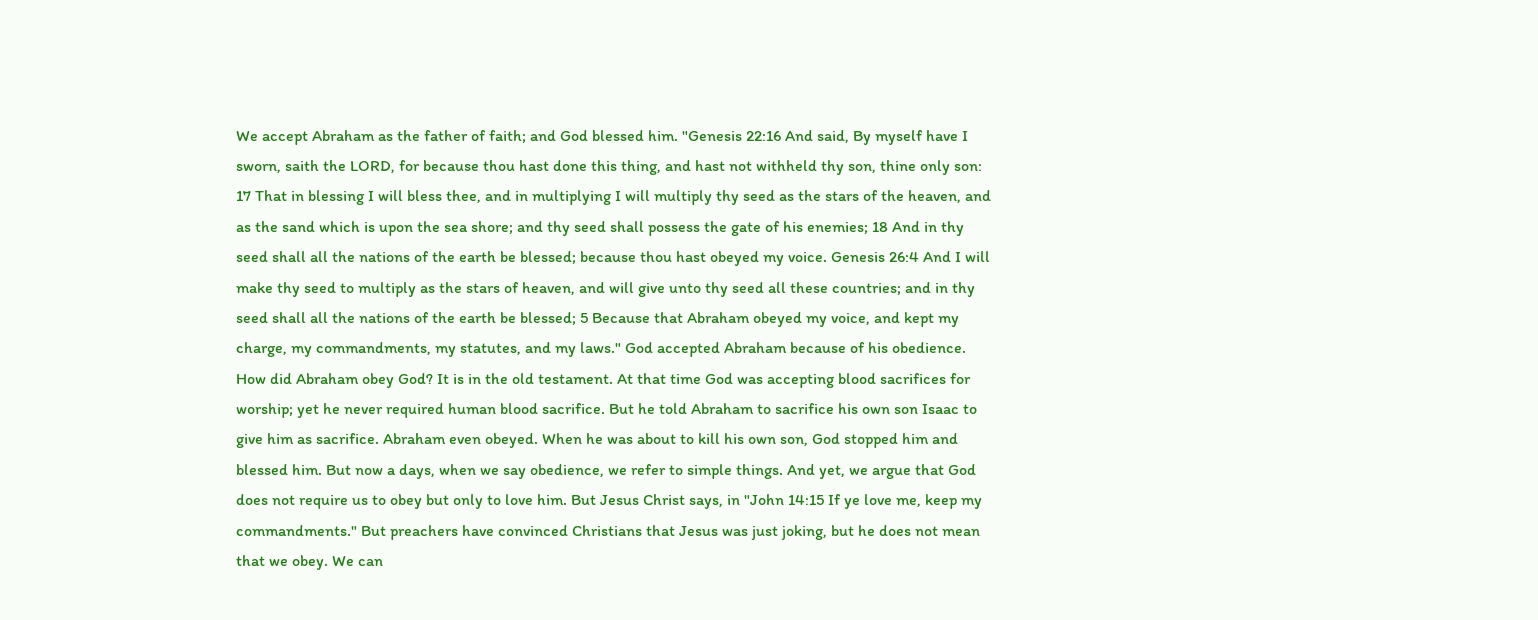We accept Abraham as the father of faith; and God blessed him. "Genesis 22:16 And said, By myself have I sworn, saith the LORD, for because thou hast done this thing, and hast not withheld thy son, thine only son: 17 That in blessing I will bless thee, and in multiplying I will multiply thy seed as the stars of the heaven, and as the sand which is upon the sea shore; and thy seed shall possess the gate of his enemies; 18 And in thy seed shall all the nations of the earth be blessed; because thou hast obeyed my voice. Genesis 26:4 And I will make thy seed to multiply as the stars of heaven, and will give unto thy seed all these countries; and in thy seed shall all the nations of the earth be blessed; 5 Because that Abraham obeyed my voice, and kept my charge, my commandments, my statutes, and my laws." God accepted Abraham because of his obedience. How did Abraham obey God? It is in the old testament. At that time God was accepting blood sacrifices for worship; yet he never required human blood sacrifice. But he told Abraham to sacrifice his own son Isaac to give him as sacrifice. Abraham even obeyed. When he was about to kill his own son, God stopped him and blessed him. But now a days, when we say obedience, we refer to simple things. And yet, we argue that God does not require us to obey but only to love him. But Jesus Christ says, in "John 14:15 If ye love me, keep my commandments." But preachers have convinced Christians that Jesus was just joking, but he does not mean that we obey. We can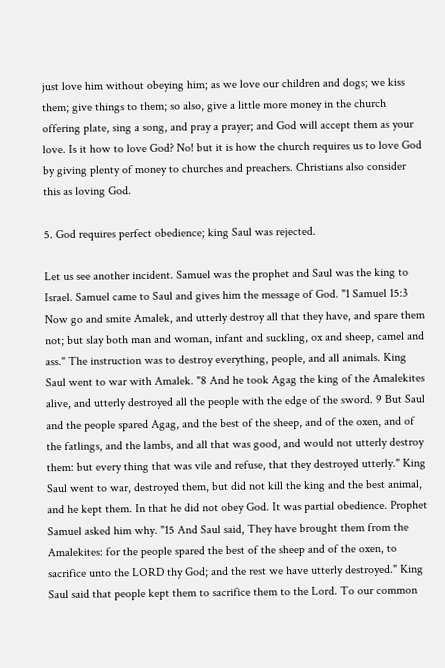just love him without obeying him; as we love our children and dogs; we kiss them; give things to them; so also, give a little more money in the church offering plate, sing a song, and pray a prayer; and God will accept them as your love. Is it how to love God? No! but it is how the church requires us to love God by giving plenty of money to churches and preachers. Christians also consider this as loving God.

5. God requires perfect obedience; king Saul was rejected.

Let us see another incident. Samuel was the prophet and Saul was the king to Israel. Samuel came to Saul and gives him the message of God. "1 Samuel 15:3 Now go and smite Amalek, and utterly destroy all that they have, and spare them not; but slay both man and woman, infant and suckling, ox and sheep, camel and ass." The instruction was to destroy everything, people, and all animals. King Saul went to war with Amalek. "8 And he took Agag the king of the Amalekites alive, and utterly destroyed all the people with the edge of the sword. 9 But Saul and the people spared Agag, and the best of the sheep, and of the oxen, and of the fatlings, and the lambs, and all that was good, and would not utterly destroy them: but every thing that was vile and refuse, that they destroyed utterly." King Saul went to war, destroyed them, but did not kill the king and the best animal, and he kept them. In that he did not obey God. It was partial obedience. Prophet Samuel asked him why. "15 And Saul said, They have brought them from the Amalekites: for the people spared the best of the sheep and of the oxen, to sacrifice unto the LORD thy God; and the rest we have utterly destroyed." King Saul said that people kept them to sacrifice them to the Lord. To our common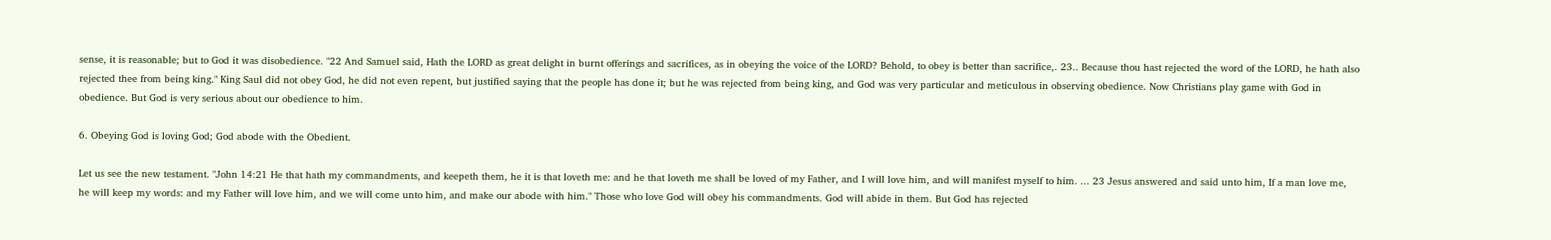sense, it is reasonable; but to God it was disobedience. "22 And Samuel said, Hath the LORD as great delight in burnt offerings and sacrifices, as in obeying the voice of the LORD? Behold, to obey is better than sacrifice,. 23.. Because thou hast rejected the word of the LORD, he hath also rejected thee from being king." King Saul did not obey God, he did not even repent, but justified saying that the people has done it; but he was rejected from being king, and God was very particular and meticulous in observing obedience. Now Christians play game with God in obedience. But God is very serious about our obedience to him.

6. Obeying God is loving God; God abode with the Obedient.

Let us see the new testament. "John 14:21 He that hath my commandments, and keepeth them, he it is that loveth me: and he that loveth me shall be loved of my Father, and I will love him, and will manifest myself to him. ... 23 Jesus answered and said unto him, If a man love me, he will keep my words: and my Father will love him, and we will come unto him, and make our abode with him." Those who love God will obey his commandments. God will abide in them. But God has rejected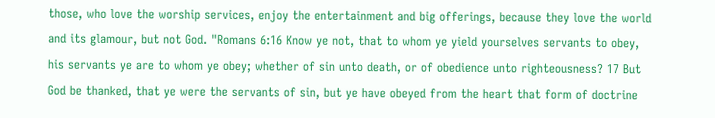those, who love the worship services, enjoy the entertainment and big offerings, because they love the world and its glamour, but not God. "Romans 6:16 Know ye not, that to whom ye yield yourselves servants to obey, his servants ye are to whom ye obey; whether of sin unto death, or of obedience unto righteousness? 17 But God be thanked, that ye were the servants of sin, but ye have obeyed from the heart that form of doctrine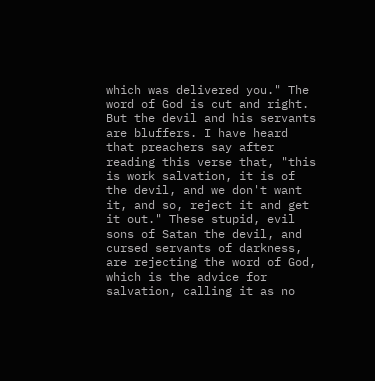which was delivered you." The word of God is cut and right. But the devil and his servants are bluffers. I have heard that preachers say after reading this verse that, "this is work salvation, it is of the devil, and we don't want it, and so, reject it and get it out." These stupid, evil sons of Satan the devil, and cursed servants of darkness, are rejecting the word of God, which is the advice for salvation, calling it as no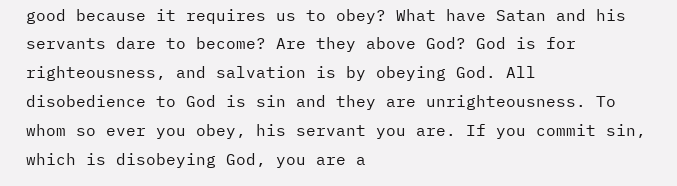good because it requires us to obey? What have Satan and his servants dare to become? Are they above God? God is for righteousness, and salvation is by obeying God. All disobedience to God is sin and they are unrighteousness. To whom so ever you obey, his servant you are. If you commit sin, which is disobeying God, you are a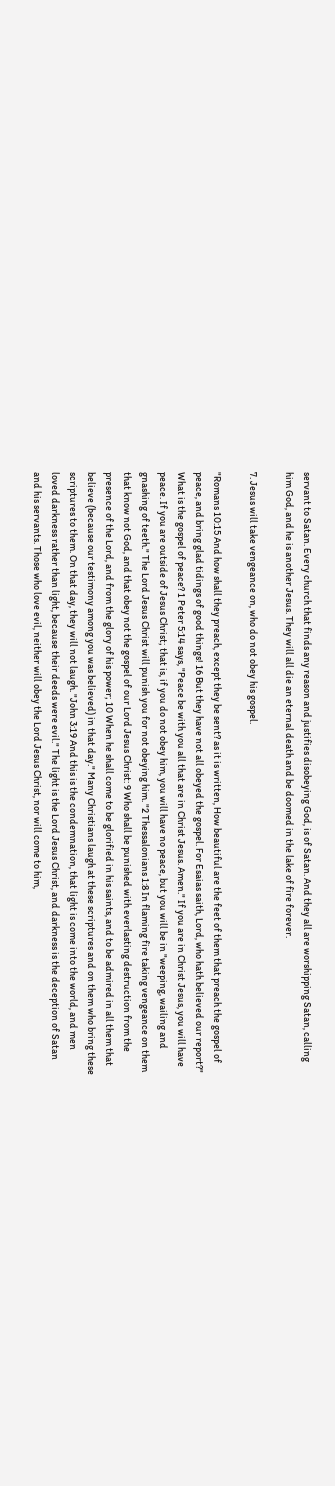servant to Satan. Every church that finds any reason and justifies disobeying God, is of Satan. And they all are worshipping Satan, calling him God, and he is another Jesus. They will all die an eternal death and be doomed in the lake of fire forever.

7. Jesus will take vengeance on, who do not obey his gospel.

"Romans 10:15 And how shall they preach, except they be sent? as it is written, How beautiful are the feet of them that preach the gospel of peace, and bring glad tidings of good things! 16 But they have not all obeyed the gospel. For Esaias saith, Lord, who hath believed our report?" What is the gospel of peace? 1 Peter 5:14 says, "Peace be with you all that are in Christ Jesus. Amen." If you are in Christ Jesus, you will have peace. If you are outside of Jesus Christ; that is, if you do not obey him, you will have no peace, but you will be in "weeping, wailing and gnashing of teeth." The Lord Jesus Christ will punish you for not obeying him. "2 Thessalonians 1:8 In flaming fire taking vengeance on them that know not God, and that obey not the gospel of our Lord Jesus Christ: 9 Who shall be punished with everlasting destruction from the presence of the Lord, and from the glory of his power; 10 When he shall come to be glorified in his saints, and to be admired in all them that believe (because our testimony among you was believed) in that day." Many Christians laugh at these scriptures and on them who bring these scriptures to them. On that day, they will not laugh. "John 3:19 And this is the condemnation, that light is come into the world, and men loved darkness rather than light, because their deeds were evil." The light is the Lord Jesus Christ, and darkness is the deception of Satan and his servants. Those who love evil, neither will obey the Lord Jesus Christ, nor will come to him,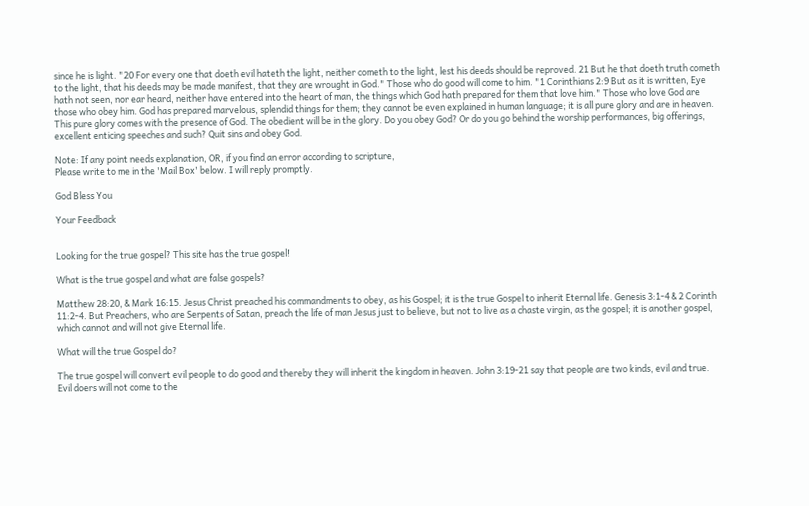since he is light. "20 For every one that doeth evil hateth the light, neither cometh to the light, lest his deeds should be reproved. 21 But he that doeth truth cometh to the light, that his deeds may be made manifest, that they are wrought in God." Those who do good will come to him. "1 Corinthians 2:9 But as it is written, Eye hath not seen, nor ear heard, neither have entered into the heart of man, the things which God hath prepared for them that love him." Those who love God are those who obey him. God has prepared marvelous, splendid things for them; they cannot be even explained in human language; it is all pure glory and are in heaven. This pure glory comes with the presence of God. The obedient will be in the glory. Do you obey God? Or do you go behind the worship performances, big offerings, excellent enticing speeches and such? Quit sins and obey God.

Note: If any point needs explanation, OR, if you find an error according to scripture,
Please write to me in the 'Mail Box' below. I will reply promptly.

God Bless You

Your Feedback


Looking for the true gospel? This site has the true gospel!

What is the true gospel and what are false gospels?

Matthew 28:20, & Mark 16:15. Jesus Christ preached his commandments to obey, as his Gospel; it is the true Gospel to inherit Eternal life. Genesis 3:1-4 & 2 Corinth 11:2-4. But Preachers, who are Serpents of Satan, preach the life of man Jesus just to believe, but not to live as a chaste virgin, as the gospel; it is another gospel, which cannot and will not give Eternal life.

What will the true Gospel do?

The true gospel will convert evil people to do good and thereby they will inherit the kingdom in heaven. John 3:19-21 say that people are two kinds, evil and true. Evil doers will not come to the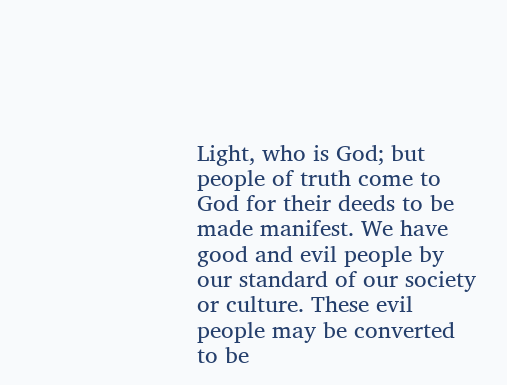Light, who is God; but people of truth come to God for their deeds to be made manifest. We have good and evil people by our standard of our society or culture. These evil people may be converted to be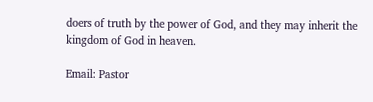doers of truth by the power of God, and they may inherit the kingdom of God in heaven.

Email: Pastor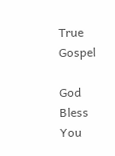True Gospel

God Bless You